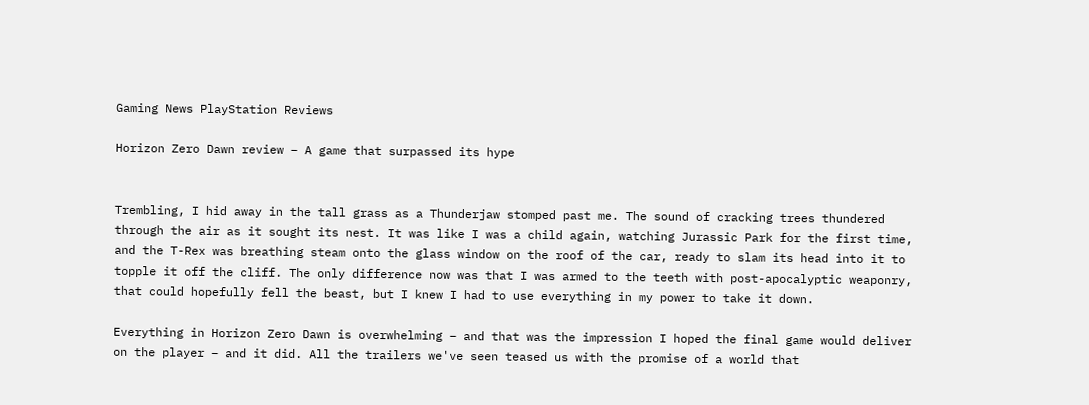Gaming News PlayStation Reviews

Horizon Zero Dawn review – A game that surpassed its hype


Trembling, I hid away in the tall grass as a Thunderjaw stomped past me. The sound of cracking trees thundered through the air as it sought its nest. It was like I was a child again, watching Jurassic Park for the first time, and the T-Rex was breathing steam onto the glass window on the roof of the car, ready to slam its head into it to topple it off the cliff. The only difference now was that I was armed to the teeth with post-apocalyptic weaponry, that could hopefully fell the beast, but I knew I had to use everything in my power to take it down.

Everything in Horizon Zero Dawn is overwhelming – and that was the impression I hoped the final game would deliver on the player – and it did. All the trailers we've seen teased us with the promise of a world that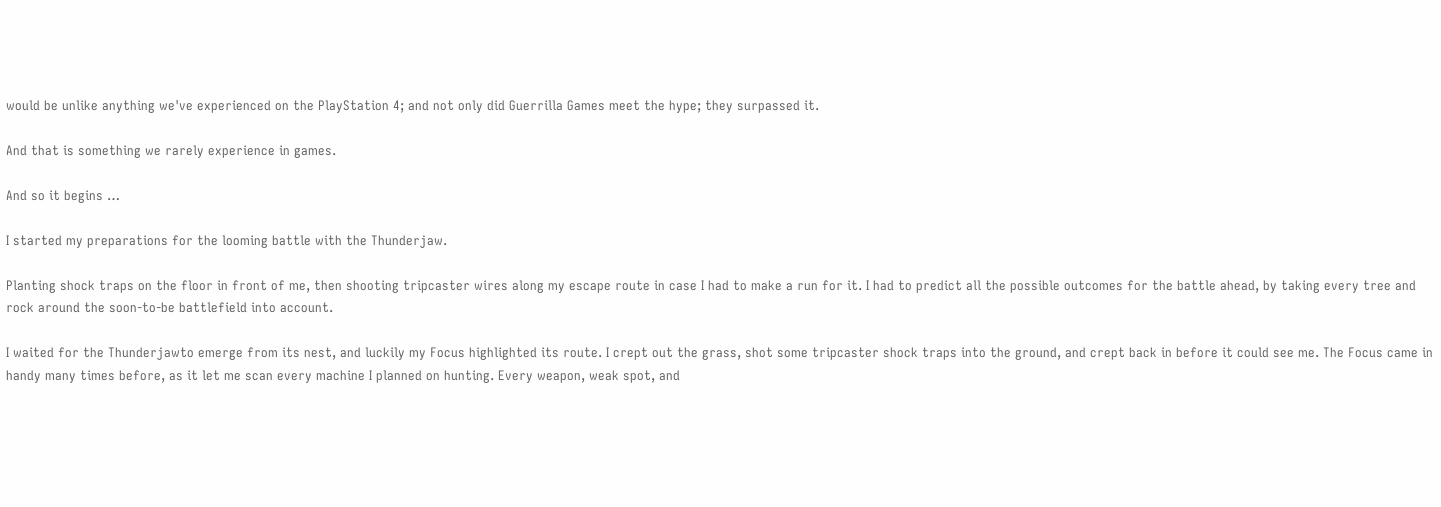would be unlike anything we've experienced on the PlayStation 4; and not only did Guerrilla Games meet the hype; they surpassed it.

And that is something we rarely experience in games.

And so it begins …

I started my preparations for the looming battle with the Thunderjaw.

Planting shock traps on the floor in front of me, then shooting tripcaster wires along my escape route in case I had to make a run for it. I had to predict all the possible outcomes for the battle ahead, by taking every tree and rock around the soon-to-be battlefield into account.

I waited for the Thunderjawto emerge from its nest, and luckily my Focus highlighted its route. I crept out the grass, shot some tripcaster shock traps into the ground, and crept back in before it could see me. The Focus came in handy many times before, as it let me scan every machine I planned on hunting. Every weapon, weak spot, and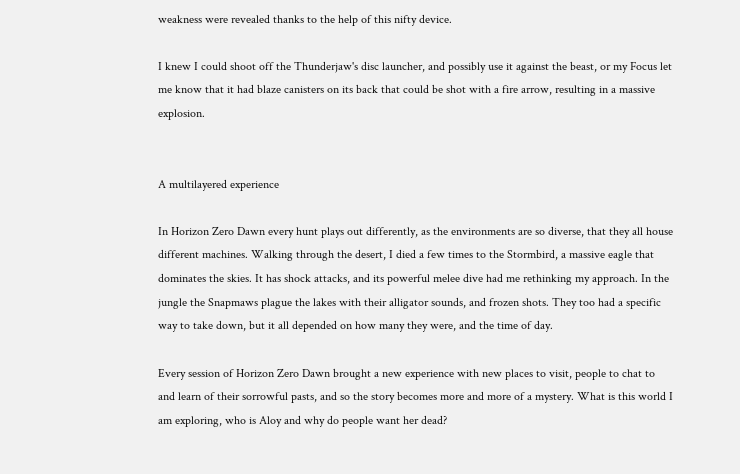weakness were revealed thanks to the help of this nifty device.

I knew I could shoot off the Thunderjaw's disc launcher, and possibly use it against the beast, or my Focus let me know that it had blaze canisters on its back that could be shot with a fire arrow, resulting in a massive explosion.


A multilayered experience

In Horizon Zero Dawn every hunt plays out differently, as the environments are so diverse, that they all house different machines. Walking through the desert, I died a few times to the Stormbird, a massive eagle that dominates the skies. It has shock attacks, and its powerful melee dive had me rethinking my approach. In the jungle the Snapmaws plague the lakes with their alligator sounds, and frozen shots. They too had a specific way to take down, but it all depended on how many they were, and the time of day.

Every session of Horizon Zero Dawn brought a new experience with new places to visit, people to chat to and learn of their sorrowful pasts, and so the story becomes more and more of a mystery. What is this world I am exploring, who is Aloy and why do people want her dead?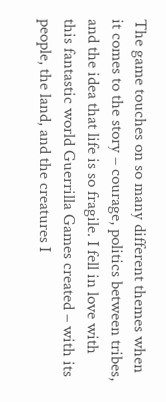The game touches on so many different themes when it comes to the story – courage, politics between tribes, and the idea that life is so fragile. I fell in love with this fantastic world Guerrilla Games created – with its people, the land, and the creatures I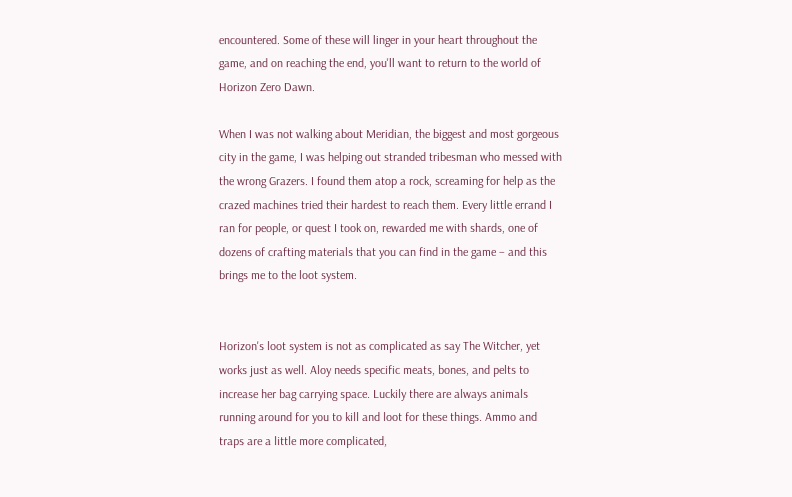encountered. Some of these will linger in your heart throughout the game, and on reaching the end, you'll want to return to the world of Horizon Zero Dawn.

When I was not walking about Meridian, the biggest and most gorgeous city in the game, I was helping out stranded tribesman who messed with the wrong Grazers. I found them atop a rock, screaming for help as the crazed machines tried their hardest to reach them. Every little errand I ran for people, or quest I took on, rewarded me with shards, one of dozens of crafting materials that you can find in the game – and this brings me to the loot system.


Horizon's loot system is not as complicated as say The Witcher, yet works just as well. Aloy needs specific meats, bones, and pelts to increase her bag carrying space. Luckily there are always animals running around for you to kill and loot for these things. Ammo and traps are a little more complicated,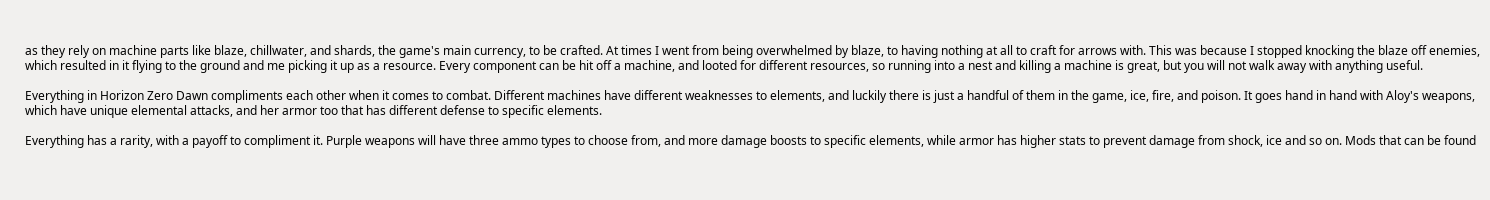as they rely on machine parts like blaze, chillwater, and shards, the game's main currency, to be crafted. At times I went from being overwhelmed by blaze, to having nothing at all to craft for arrows with. This was because I stopped knocking the blaze off enemies, which resulted in it flying to the ground and me picking it up as a resource. Every component can be hit off a machine, and looted for different resources, so running into a nest and killing a machine is great, but you will not walk away with anything useful.

Everything in Horizon Zero Dawn compliments each other when it comes to combat. Different machines have different weaknesses to elements, and luckily there is just a handful of them in the game, ice, fire, and poison. It goes hand in hand with Aloy's weapons, which have unique elemental attacks, and her armor too that has different defense to specific elements.

Everything has a rarity, with a payoff to compliment it. Purple weapons will have three ammo types to choose from, and more damage boosts to specific elements, while armor has higher stats to prevent damage from shock, ice and so on. Mods that can be found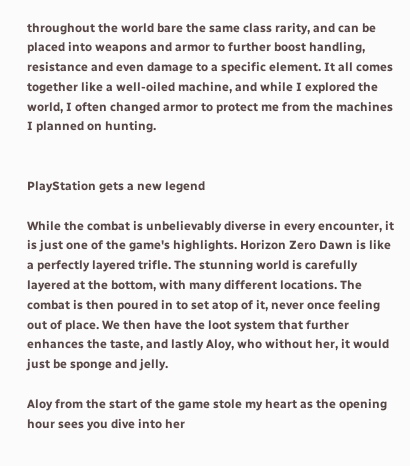throughout the world bare the same class rarity, and can be placed into weapons and armor to further boost handling, resistance and even damage to a specific element. It all comes together like a well-oiled machine, and while I explored the world, I often changed armor to protect me from the machines I planned on hunting.


PlayStation gets a new legend

While the combat is unbelievably diverse in every encounter, it is just one of the game's highlights. Horizon Zero Dawn is like a perfectly layered trifle. The stunning world is carefully layered at the bottom, with many different locations. The combat is then poured in to set atop of it, never once feeling out of place. We then have the loot system that further enhances the taste, and lastly Aloy, who without her, it would just be sponge and jelly.

Aloy from the start of the game stole my heart as the opening hour sees you dive into her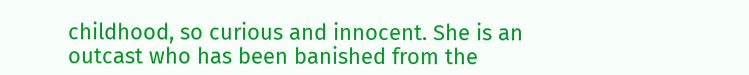childhood, so curious and innocent. She is an outcast who has been banished from the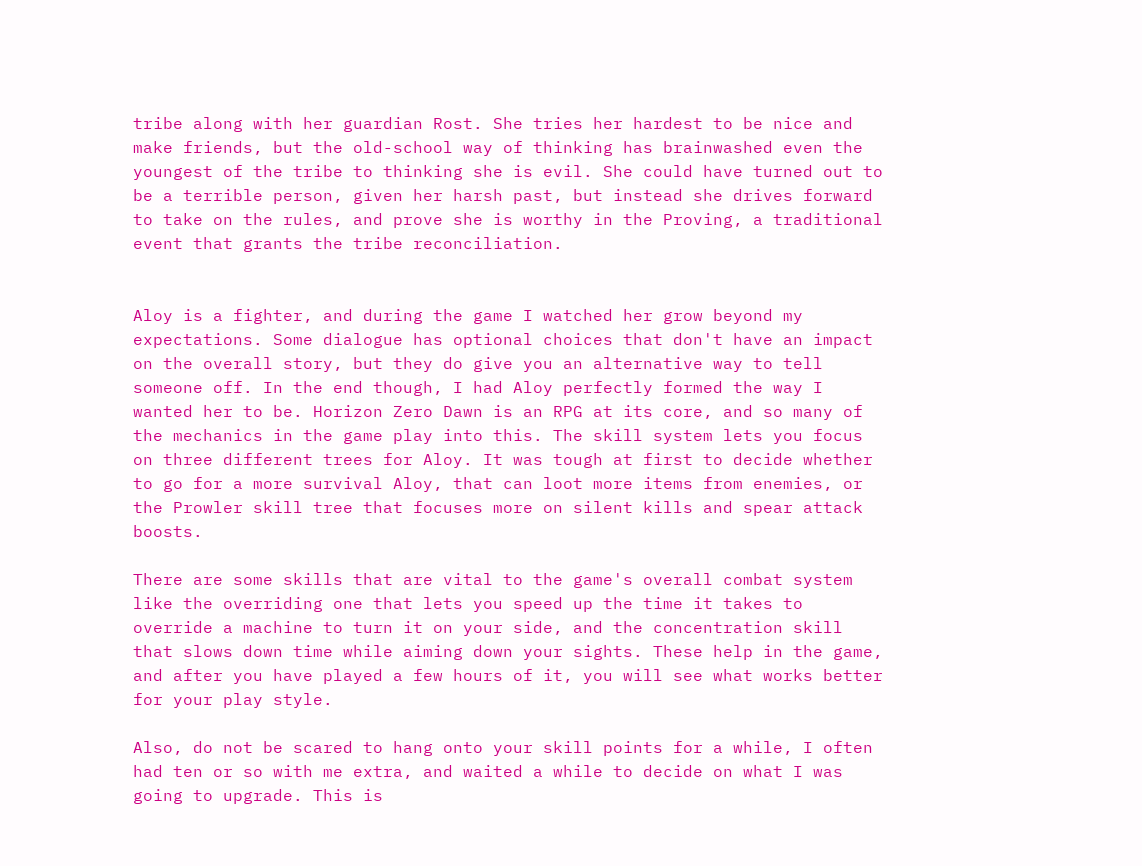tribe along with her guardian Rost. She tries her hardest to be nice and make friends, but the old-school way of thinking has brainwashed even the youngest of the tribe to thinking she is evil. She could have turned out to be a terrible person, given her harsh past, but instead she drives forward to take on the rules, and prove she is worthy in the Proving, a traditional event that grants the tribe reconciliation.


Aloy is a fighter, and during the game I watched her grow beyond my expectations. Some dialogue has optional choices that don't have an impact on the overall story, but they do give you an alternative way to tell someone off. In the end though, I had Aloy perfectly formed the way I wanted her to be. Horizon Zero Dawn is an RPG at its core, and so many of the mechanics in the game play into this. The skill system lets you focus on three different trees for Aloy. It was tough at first to decide whether to go for a more survival Aloy, that can loot more items from enemies, or the Prowler skill tree that focuses more on silent kills and spear attack boosts.

There are some skills that are vital to the game's overall combat system like the overriding one that lets you speed up the time it takes to override a machine to turn it on your side, and the concentration skill that slows down time while aiming down your sights. These help in the game, and after you have played a few hours of it, you will see what works better for your play style.

Also, do not be scared to hang onto your skill points for a while, I often had ten or so with me extra, and waited a while to decide on what I was going to upgrade. This is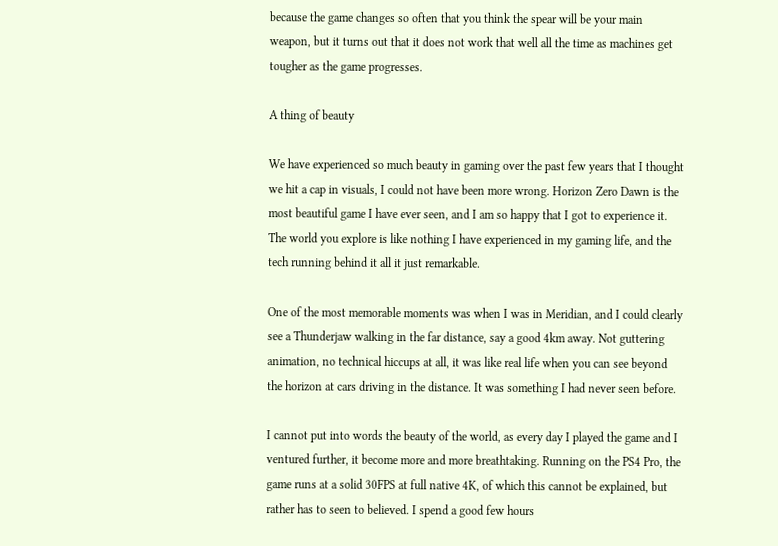because the game changes so often that you think the spear will be your main weapon, but it turns out that it does not work that well all the time as machines get tougher as the game progresses.

A thing of beauty

We have experienced so much beauty in gaming over the past few years that I thought we hit a cap in visuals, I could not have been more wrong. Horizon Zero Dawn is the most beautiful game I have ever seen, and I am so happy that I got to experience it. The world you explore is like nothing I have experienced in my gaming life, and the tech running behind it all it just remarkable.

One of the most memorable moments was when I was in Meridian, and I could clearly see a Thunderjaw walking in the far distance, say a good 4km away. Not guttering animation, no technical hiccups at all, it was like real life when you can see beyond the horizon at cars driving in the distance. It was something I had never seen before.

I cannot put into words the beauty of the world, as every day I played the game and I ventured further, it become more and more breathtaking. Running on the PS4 Pro, the game runs at a solid 30FPS at full native 4K, of which this cannot be explained, but rather has to seen to believed. I spend a good few hours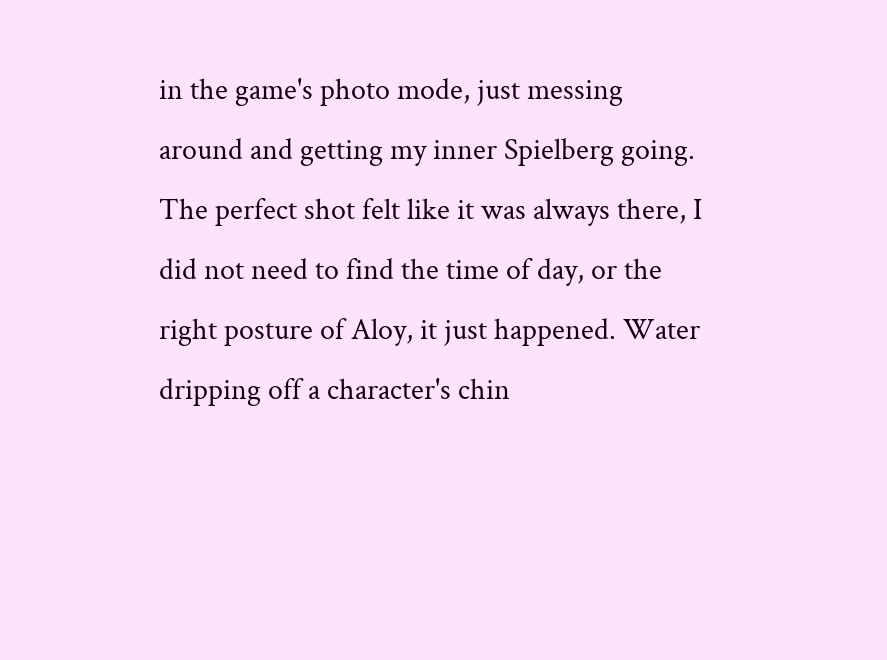in the game's photo mode, just messing around and getting my inner Spielberg going. The perfect shot felt like it was always there, I did not need to find the time of day, or the right posture of Aloy, it just happened. Water dripping off a character's chin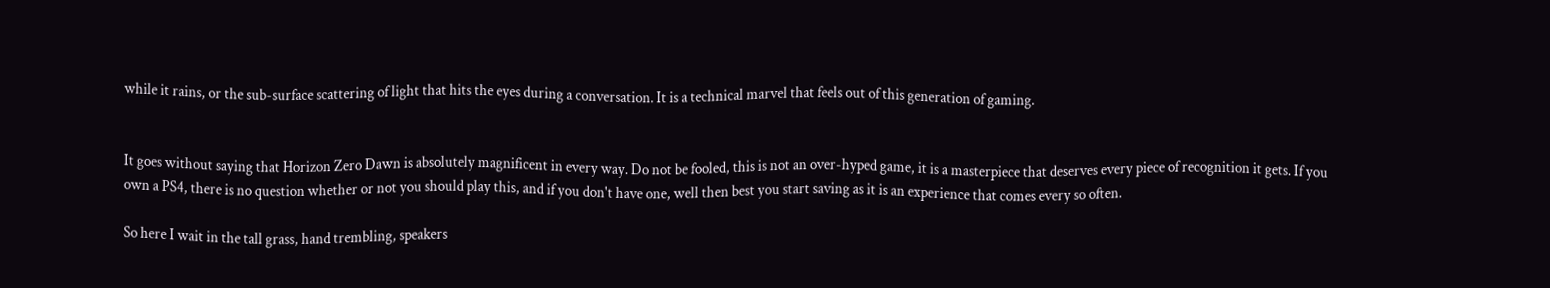while it rains, or the sub-surface scattering of light that hits the eyes during a conversation. It is a technical marvel that feels out of this generation of gaming.


It goes without saying that Horizon Zero Dawn is absolutely magnificent in every way. Do not be fooled, this is not an over-hyped game, it is a masterpiece that deserves every piece of recognition it gets. If you own a PS4, there is no question whether or not you should play this, and if you don't have one, well then best you start saving as it is an experience that comes every so often.

So here I wait in the tall grass, hand trembling, speakers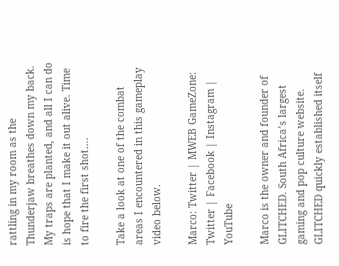rattling in my room as the Thunderjaw breathes down my back. My traps are planted, and all I can do is hope that I make it out alive. Time to fire the first shot….

Take a look at one of the combat areas I encountered in this gameplay video below.

Marco: Twitter | MWEB GameZone: Twitter | Facebook | Instagram | YouTube

Marco is the owner and founder of GLITCHED. South Africa’s largest gaming and pop culture website. GLITCHED quickly established itself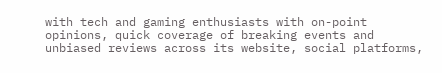with tech and gaming enthusiasts with on-point opinions, quick coverage of breaking events and unbiased reviews across its website, social platforms,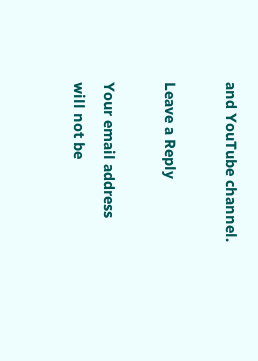and YouTube channel.

Leave a Reply

Your email address will not be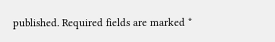published. Required fields are marked *